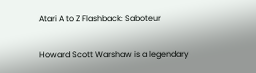Atari A to Z Flashback: Saboteur

Howard Scott Warshaw is a legendary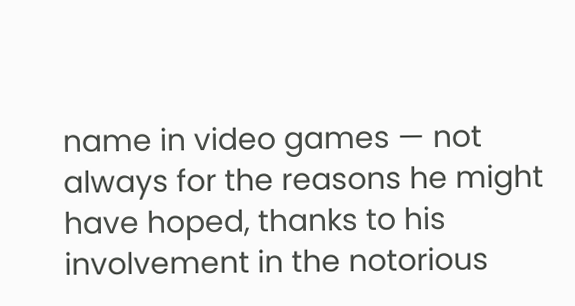name in video games — not always for the reasons he might have hoped, thanks to his involvement in the notorious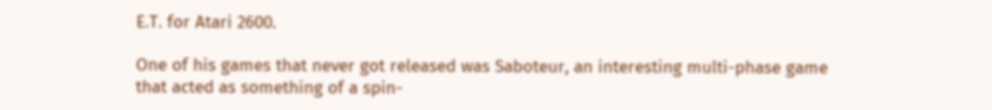E.T. for Atari 2600.

One of his games that never got released was Saboteur, an interesting multi-phase game that acted as something of a spin-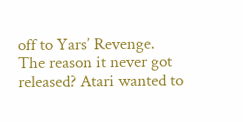off to Yars’ Revenge. The reason it never got released? Atari wanted to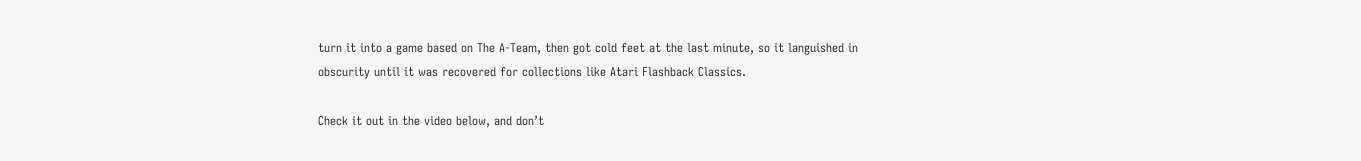turn it into a game based on The A-Team, then got cold feet at the last minute, so it languished in obscurity until it was recovered for collections like Atari Flashback Classics.

Check it out in the video below, and don’t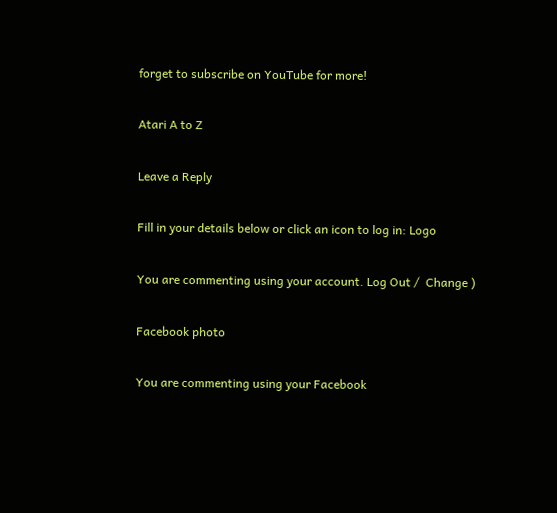forget to subscribe on YouTube for more!

Atari A to Z

Leave a Reply

Fill in your details below or click an icon to log in: Logo

You are commenting using your account. Log Out /  Change )

Facebook photo

You are commenting using your Facebook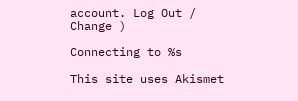account. Log Out /  Change )

Connecting to %s

This site uses Akismet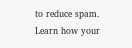to reduce spam. Learn how your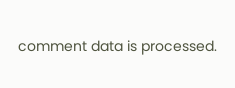comment data is processed.